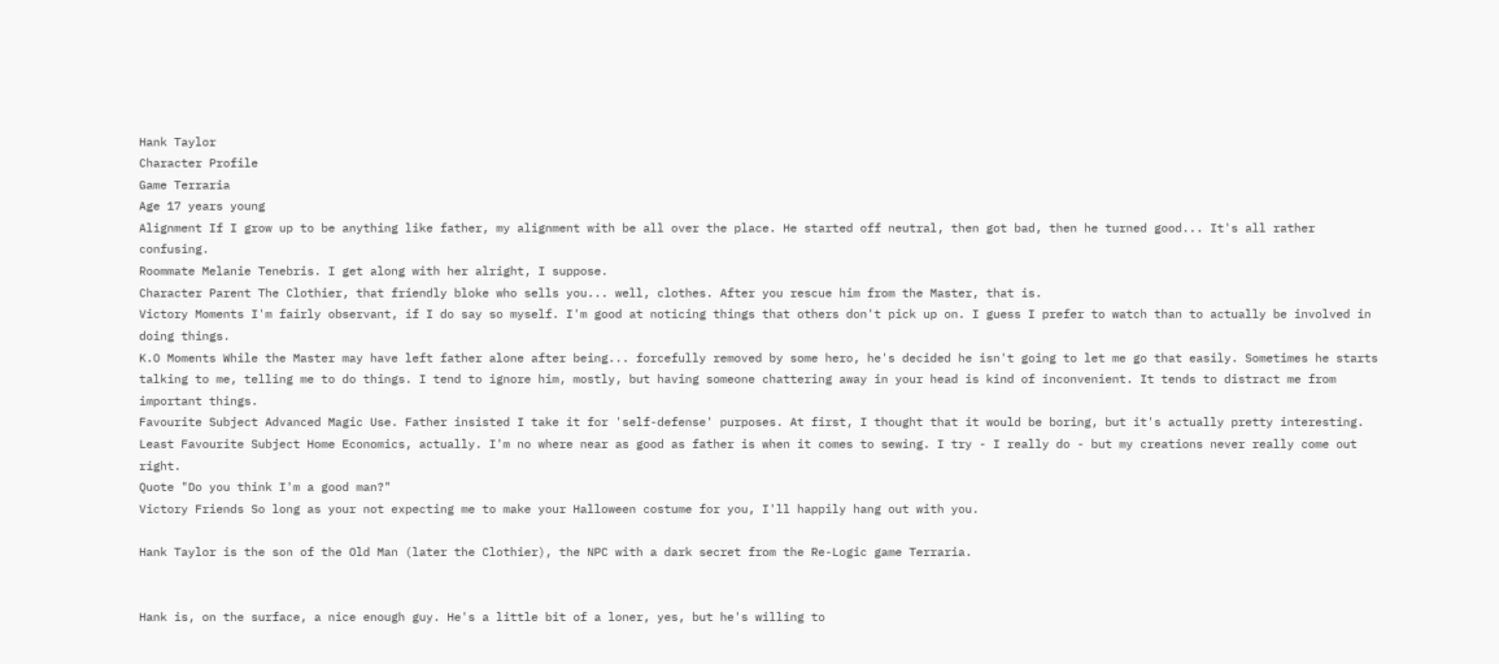Hank Taylor
Character Profile
Game Terraria
Age 17 years young
Alignment If I grow up to be anything like father, my alignment with be all over the place. He started off neutral, then got bad, then he turned good... It's all rather confusing.
Roommate Melanie Tenebris. I get along with her alright, I suppose.
Character Parent The Clothier, that friendly bloke who sells you... well, clothes. After you rescue him from the Master, that is.
Victory Moments I'm fairly observant, if I do say so myself. I'm good at noticing things that others don't pick up on. I guess I prefer to watch than to actually be involved in doing things.
K.O Moments While the Master may have left father alone after being... forcefully removed by some hero, he's decided he isn't going to let me go that easily. Sometimes he starts talking to me, telling me to do things. I tend to ignore him, mostly, but having someone chattering away in your head is kind of inconvenient. It tends to distract me from important things.
Favourite Subject Advanced Magic Use. Father insisted I take it for 'self-defense' purposes. At first, I thought that it would be boring, but it's actually pretty interesting.
Least Favourite Subject Home Economics, actually. I'm no where near as good as father is when it comes to sewing. I try - I really do - but my creations never really come out right.
Quote "Do you think I'm a good man?"
Victory Friends So long as your not expecting me to make your Halloween costume for you, I'll happily hang out with you.

Hank Taylor is the son of the Old Man (later the Clothier), the NPC with a dark secret from the Re-Logic game Terraria.


Hank is, on the surface, a nice enough guy. He's a little bit of a loner, yes, but he's willing to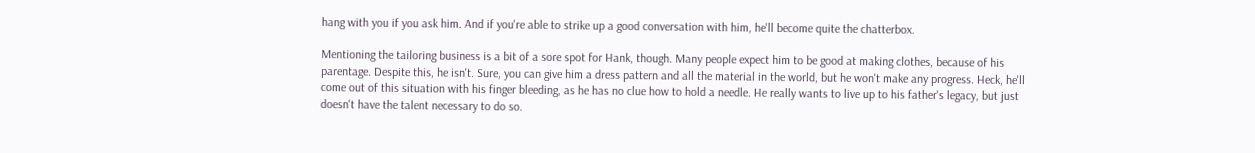hang with you if you ask him. And if you're able to strike up a good conversation with him, he'll become quite the chatterbox.

Mentioning the tailoring business is a bit of a sore spot for Hank, though. Many people expect him to be good at making clothes, because of his parentage. Despite this, he isn't. Sure, you can give him a dress pattern and all the material in the world, but he won't make any progress. Heck, he'll come out of this situation with his finger bleeding, as he has no clue how to hold a needle. He really wants to live up to his father's legacy, but just doesn't have the talent necessary to do so.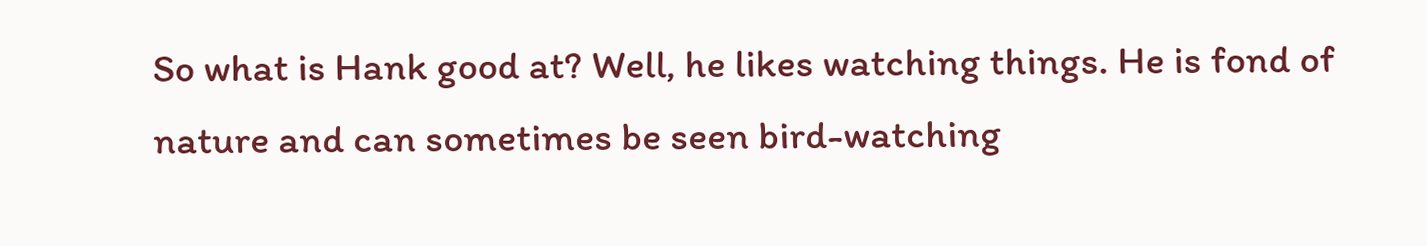So what is Hank good at? Well, he likes watching things. He is fond of nature and can sometimes be seen bird-watching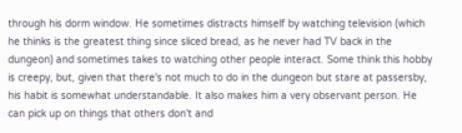through his dorm window. He sometimes distracts himself by watching television (which he thinks is the greatest thing since sliced bread, as he never had TV back in the dungeon) and sometimes takes to watching other people interact. Some think this hobby is creepy, but, given that there's not much to do in the dungeon but stare at passersby, his habit is somewhat understandable. It also makes him a very observant person. He can pick up on things that others don't and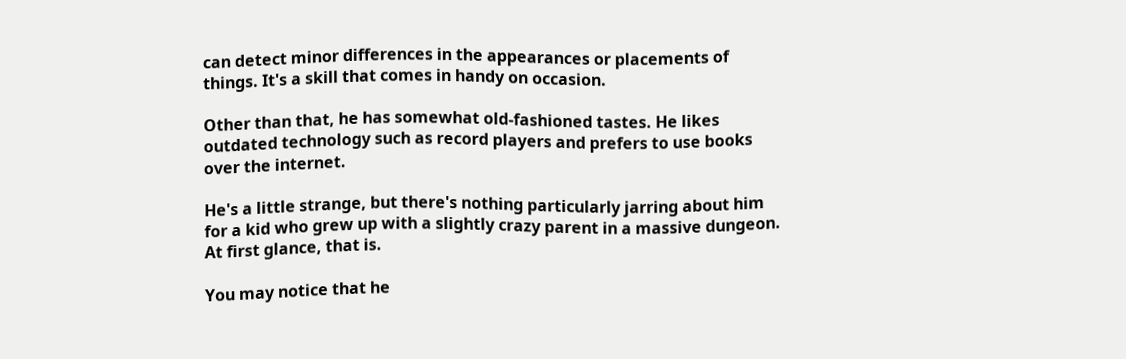can detect minor differences in the appearances or placements of things. It's a skill that comes in handy on occasion.

Other than that, he has somewhat old-fashioned tastes. He likes outdated technology such as record players and prefers to use books over the internet.

He's a little strange, but there's nothing particularly jarring about him for a kid who grew up with a slightly crazy parent in a massive dungeon. At first glance, that is.

You may notice that he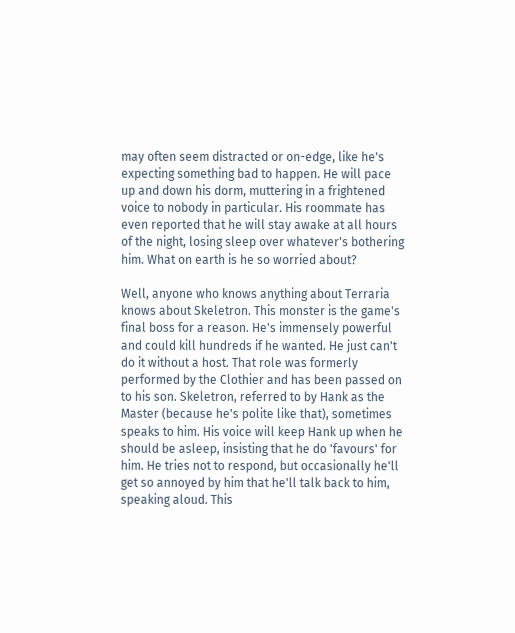may often seem distracted or on-edge, like he's expecting something bad to happen. He will pace up and down his dorm, muttering in a frightened voice to nobody in particular. His roommate has even reported that he will stay awake at all hours of the night, losing sleep over whatever's bothering him. What on earth is he so worried about?

Well, anyone who knows anything about Terraria knows about Skeletron. This monster is the game's final boss for a reason. He's immensely powerful and could kill hundreds if he wanted. He just can't do it without a host. That role was formerly performed by the Clothier and has been passed on to his son. Skeletron, referred to by Hank as the Master (because he's polite like that), sometimes speaks to him. His voice will keep Hank up when he should be asleep, insisting that he do 'favours' for him. He tries not to respond, but occasionally he'll get so annoyed by him that he'll talk back to him, speaking aloud. This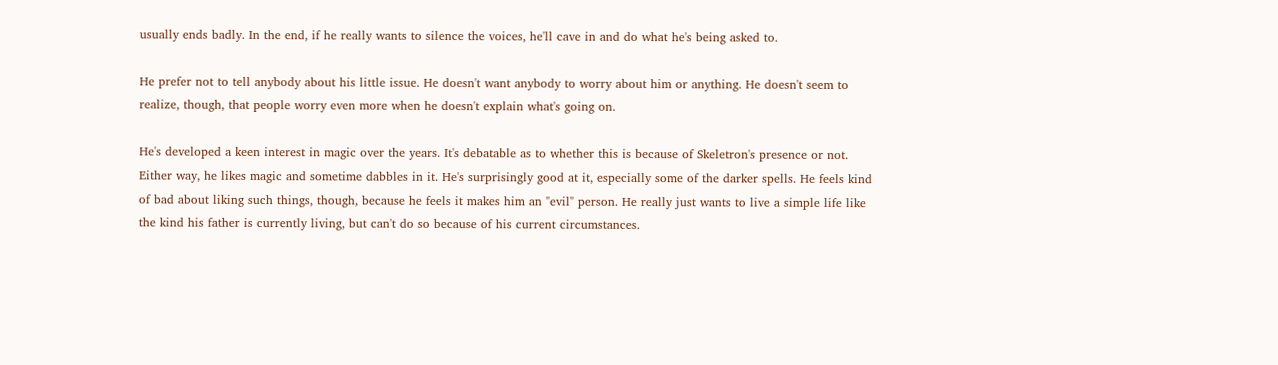usually ends badly. In the end, if he really wants to silence the voices, he'll cave in and do what he's being asked to.

He prefer not to tell anybody about his little issue. He doesn't want anybody to worry about him or anything. He doesn't seem to realize, though, that people worry even more when he doesn't explain what's going on.

He's developed a keen interest in magic over the years. It's debatable as to whether this is because of Skeletron's presence or not. Either way, he likes magic and sometime dabbles in it. He's surprisingly good at it, especially some of the darker spells. He feels kind of bad about liking such things, though, because he feels it makes him an "evil" person. He really just wants to live a simple life like the kind his father is currently living, but can't do so because of his current circumstances.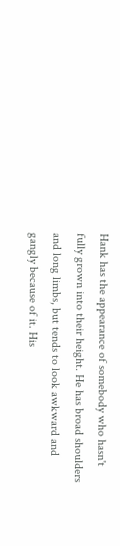Hank has the appearance of somebody who hasn't fully grown into their height. He has broad shoulders and long limbs, but tends to look awkward and gangly because of it. His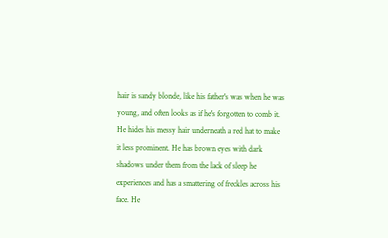hair is sandy blonde, like his father's was when he was young, and often looks as if he's forgotten to comb it. He hides his messy hair underneath a red hat to make it less prominent. He has brown eyes with dark shadows under them from the lack of sleep he experiences and has a smattering of freckles across his face. He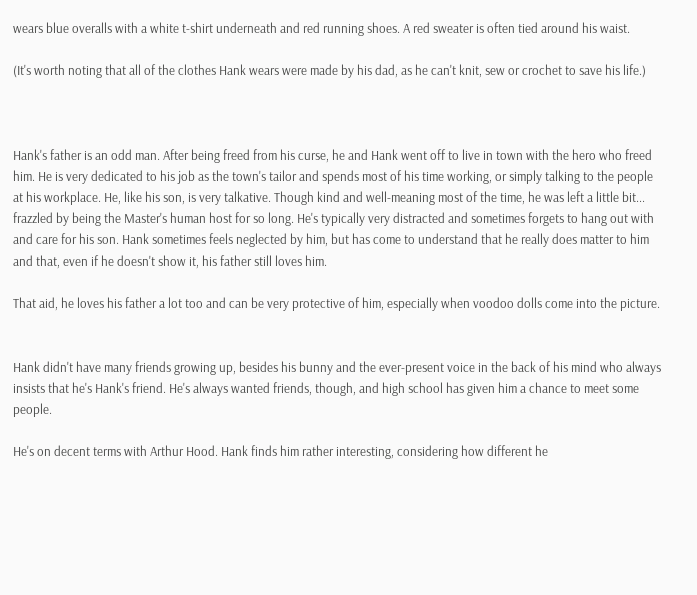wears blue overalls with a white t-shirt underneath and red running shoes. A red sweater is often tied around his waist.

(It's worth noting that all of the clothes Hank wears were made by his dad, as he can't knit, sew or crochet to save his life.)



Hank's father is an odd man. After being freed from his curse, he and Hank went off to live in town with the hero who freed him. He is very dedicated to his job as the town's tailor and spends most of his time working, or simply talking to the people at his workplace. He, like his son, is very talkative. Though kind and well-meaning most of the time, he was left a little bit... frazzled by being the Master's human host for so long. He's typically very distracted and sometimes forgets to hang out with and care for his son. Hank sometimes feels neglected by him, but has come to understand that he really does matter to him and that, even if he doesn't show it, his father still loves him.

That aid, he loves his father a lot too and can be very protective of him, especially when voodoo dolls come into the picture.


Hank didn't have many friends growing up, besides his bunny and the ever-present voice in the back of his mind who always insists that he's Hank's friend. He's always wanted friends, though, and high school has given him a chance to meet some people.

He's on decent terms with Arthur Hood. Hank finds him rather interesting, considering how different he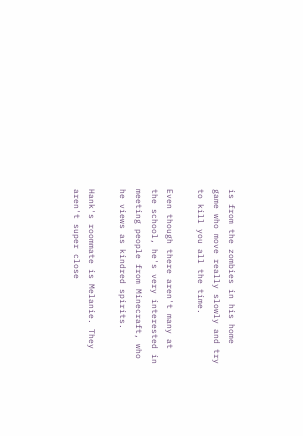is from the zombies in his home game who move really slowly and try to kill you all the time.

Even though there aren't many at the school, he's very interested in meeting people from Minecraft, who he views as kindred spirits.

Hank's roommate is Melanie. They aren't super close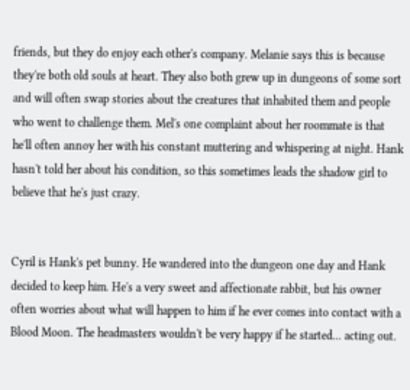friends, but they do enjoy each other's company. Melanie says this is because they're both old souls at heart. They also both grew up in dungeons of some sort and will often swap stories about the creatures that inhabited them and people who went to challenge them. Mel's one complaint about her roommate is that he'll often annoy her with his constant muttering and whispering at night. Hank hasn't told her about his condition, so this sometimes leads the shadow girl to believe that he's just crazy.


Cyril is Hank's pet bunny. He wandered into the dungeon one day and Hank decided to keep him. He's a very sweet and affectionate rabbit, but his owner often worries about what will happen to him if he ever comes into contact with a Blood Moon. The headmasters wouldn't be very happy if he started... acting out.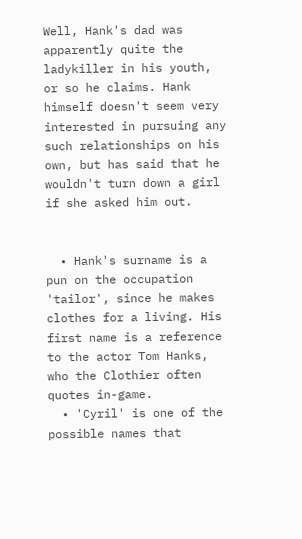Well, Hank's dad was apparently quite the ladykiller in his youth, or so he claims. Hank himself doesn't seem very interested in pursuing any such relationships on his own, but has said that he wouldn't turn down a girl if she asked him out.


  • Hank's surname is a pun on the occupation 'tailor', since he makes clothes for a living. His first name is a reference to the actor Tom Hanks, who the Clothier often quotes in-game.
  • 'Cyril' is one of the possible names that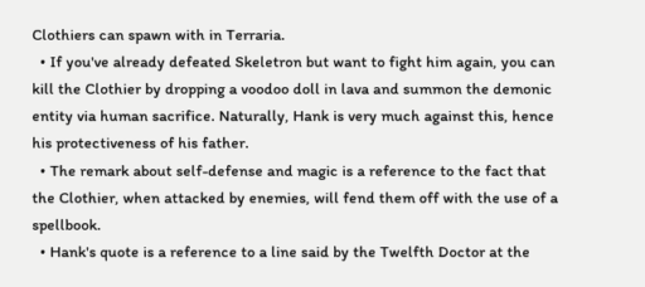Clothiers can spawn with in Terraria.
  • If you've already defeated Skeletron but want to fight him again, you can kill the Clothier by dropping a voodoo doll in lava and summon the demonic entity via human sacrifice. Naturally, Hank is very much against this, hence his protectiveness of his father.
  • The remark about self-defense and magic is a reference to the fact that the Clothier, when attacked by enemies, will fend them off with the use of a spellbook.
  • Hank's quote is a reference to a line said by the Twelfth Doctor at the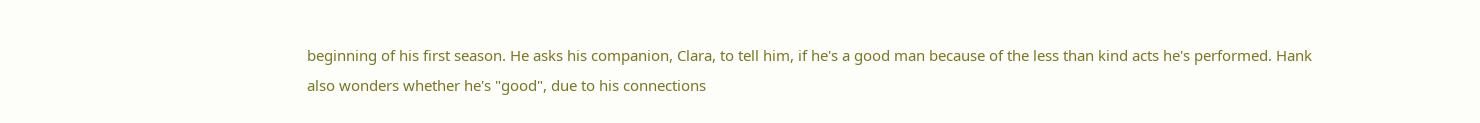beginning of his first season. He asks his companion, Clara, to tell him, if he's a good man because of the less than kind acts he's performed. Hank also wonders whether he's "good", due to his connections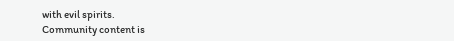with evil spirits.
Community content is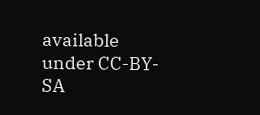available under CC-BY-SA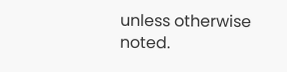unless otherwise noted.